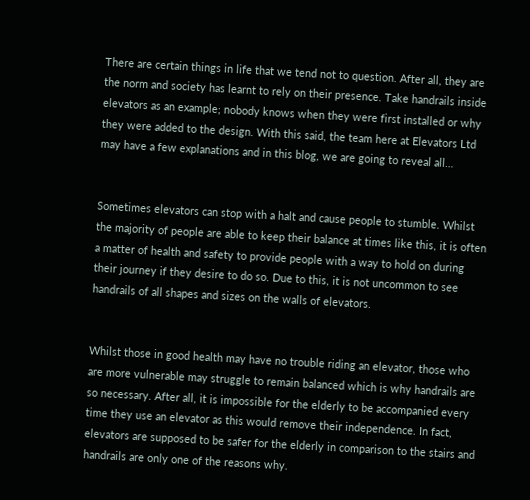There are certain things in life that we tend not to question. After all, they are the norm and society has learnt to rely on their presence. Take handrails inside elevators as an example; nobody knows when they were first installed or why they were added to the design. With this said, the team here at Elevators Ltd may have a few explanations and in this blog, we are going to reveal all…


Sometimes elevators can stop with a halt and cause people to stumble. Whilst the majority of people are able to keep their balance at times like this, it is often a matter of health and safety to provide people with a way to hold on during their journey if they desire to do so. Due to this, it is not uncommon to see handrails of all shapes and sizes on the walls of elevators.


Whilst those in good health may have no trouble riding an elevator, those who are more vulnerable may struggle to remain balanced which is why handrails are so necessary. After all, it is impossible for the elderly to be accompanied every time they use an elevator as this would remove their independence. In fact, elevators are supposed to be safer for the elderly in comparison to the stairs and handrails are only one of the reasons why.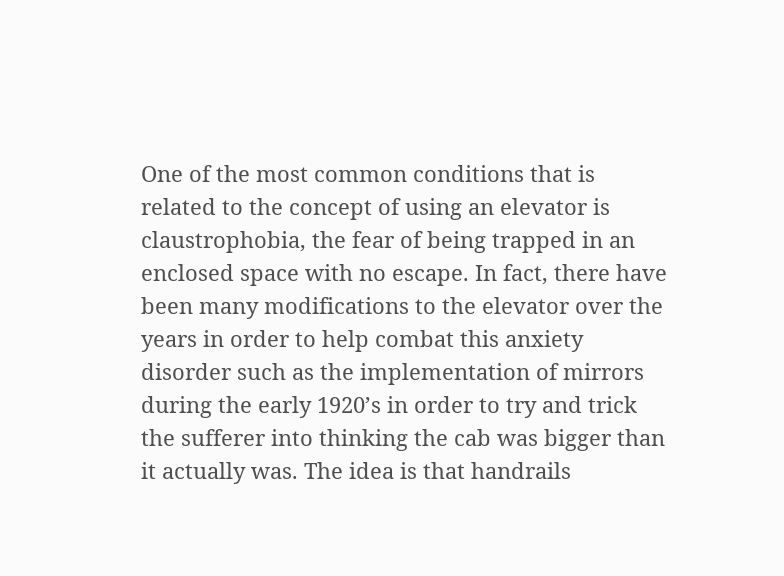One of the most common conditions that is related to the concept of using an elevator is claustrophobia, the fear of being trapped in an enclosed space with no escape. In fact, there have been many modifications to the elevator over the years in order to help combat this anxiety disorder such as the implementation of mirrors during the early 1920’s in order to try and trick the sufferer into thinking the cab was bigger than it actually was. The idea is that handrails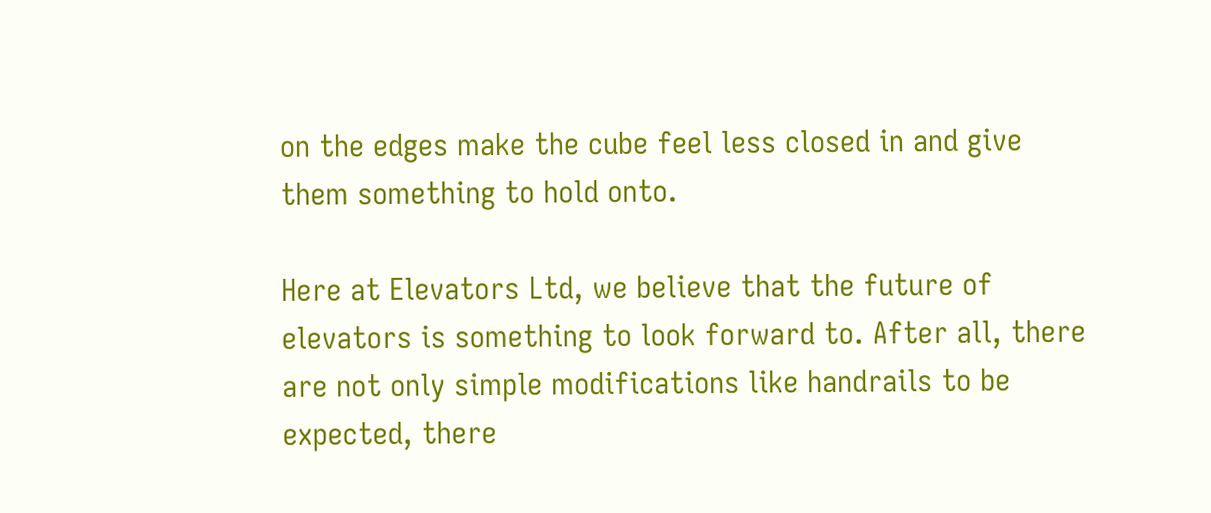on the edges make the cube feel less closed in and give them something to hold onto.

Here at Elevators Ltd, we believe that the future of elevators is something to look forward to. After all, there are not only simple modifications like handrails to be expected, there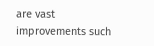are vast improvements such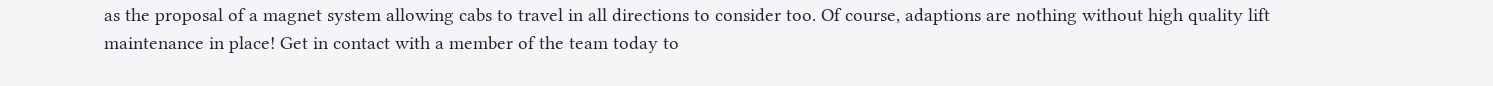as the proposal of a magnet system allowing cabs to travel in all directions to consider too. Of course, adaptions are nothing without high quality lift maintenance in place! Get in contact with a member of the team today to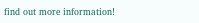find out more information!